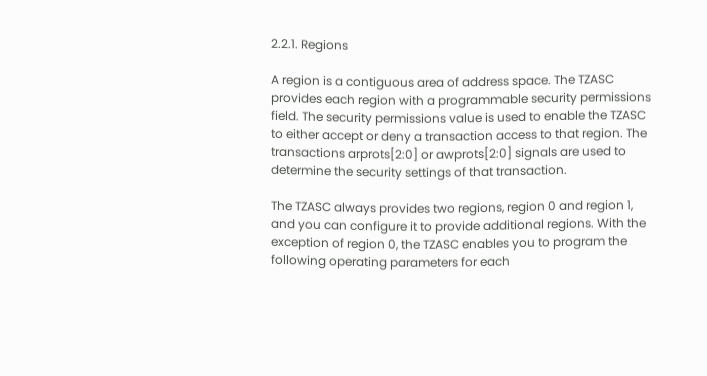2.2.1. Regions

A region is a contiguous area of address space. The TZASC provides each region with a programmable security permissions field. The security permissions value is used to enable the TZASC to either accept or deny a transaction access to that region. The transactions arprots[2:0] or awprots[2:0] signals are used to determine the security settings of that transaction.

The TZASC always provides two regions, region 0 and region 1, and you can configure it to provide additional regions. With the exception of region 0, the TZASC enables you to program the following operating parameters for each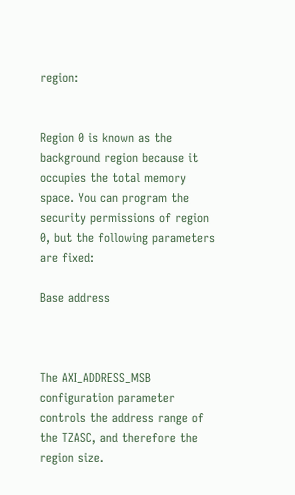region:


Region 0 is known as the background region because it occupies the total memory space. You can program the security permissions of region 0, but the following parameters are fixed:

Base address



The AXI_ADDRESS_MSB configuration parameter controls the address range of the TZASC, and therefore the region size.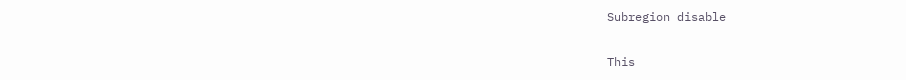Subregion disable

This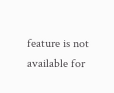feature is not available for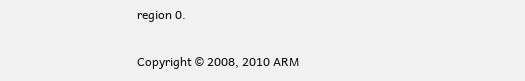region 0.

Copyright © 2008, 2010 ARM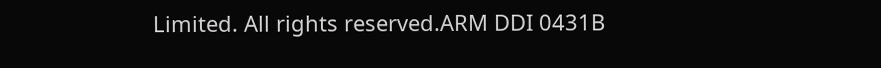Limited. All rights reserved.ARM DDI 0431B